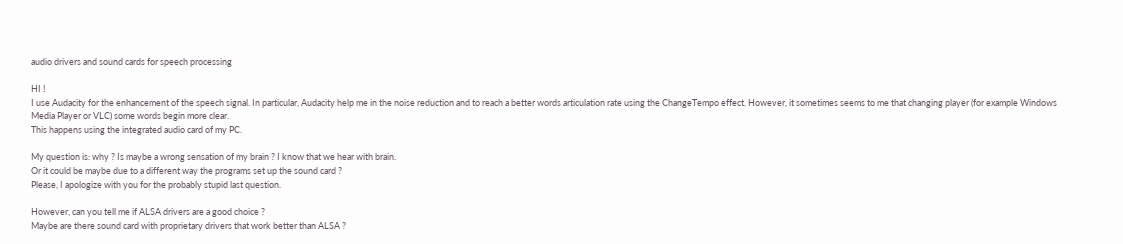audio drivers and sound cards for speech processing

HI !
I use Audacity for the enhancement of the speech signal. In particular, Audacity help me in the noise reduction and to reach a better words articulation rate using the ChangeTempo effect. However, it sometimes seems to me that changing player (for example Windows Media Player or VLC) some words begin more clear.
This happens using the integrated audio card of my PC.

My question is: why ? Is maybe a wrong sensation of my brain ? I know that we hear with brain.
Or it could be maybe due to a different way the programs set up the sound card ?
Please, I apologize with you for the probably stupid last question.

However, can you tell me if ALSA drivers are a good choice ?
Maybe are there sound card with proprietary drivers that work better than ALSA ?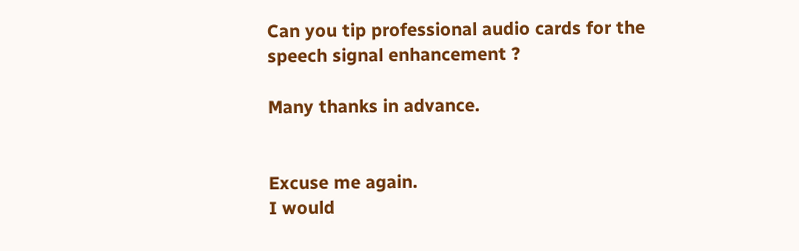Can you tip professional audio cards for the speech signal enhancement ?

Many thanks in advance.


Excuse me again.
I would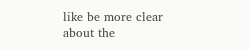like be more clear about the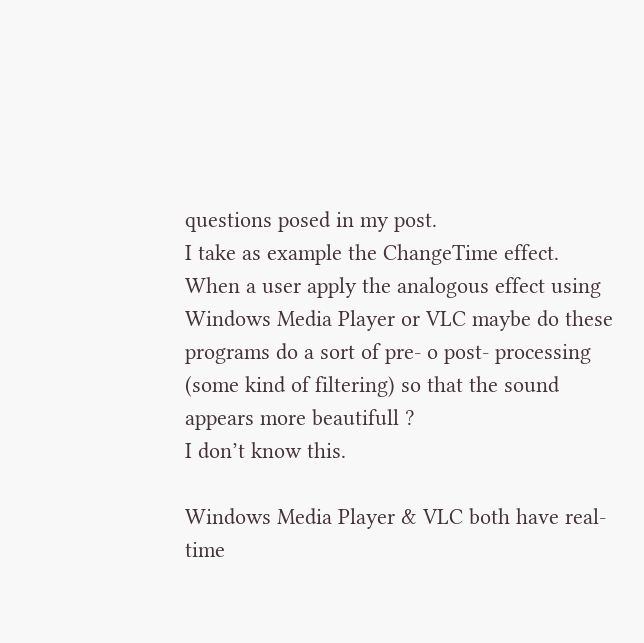questions posed in my post.
I take as example the ChangeTime effect.
When a user apply the analogous effect using Windows Media Player or VLC maybe do these programs do a sort of pre- o post- processing (some kind of filtering) so that the sound appears more beautifull ?
I don’t know this.

Windows Media Player & VLC both have real-time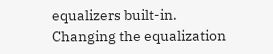equalizers built-in.
Changing the equalization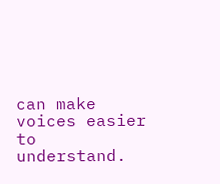can make voices easier to understand.